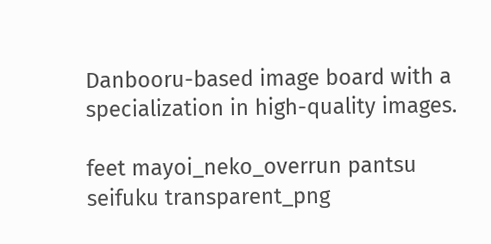Danbooru-based image board with a specialization in high-quality images.

feet mayoi_neko_overrun pantsu seifuku transparent_png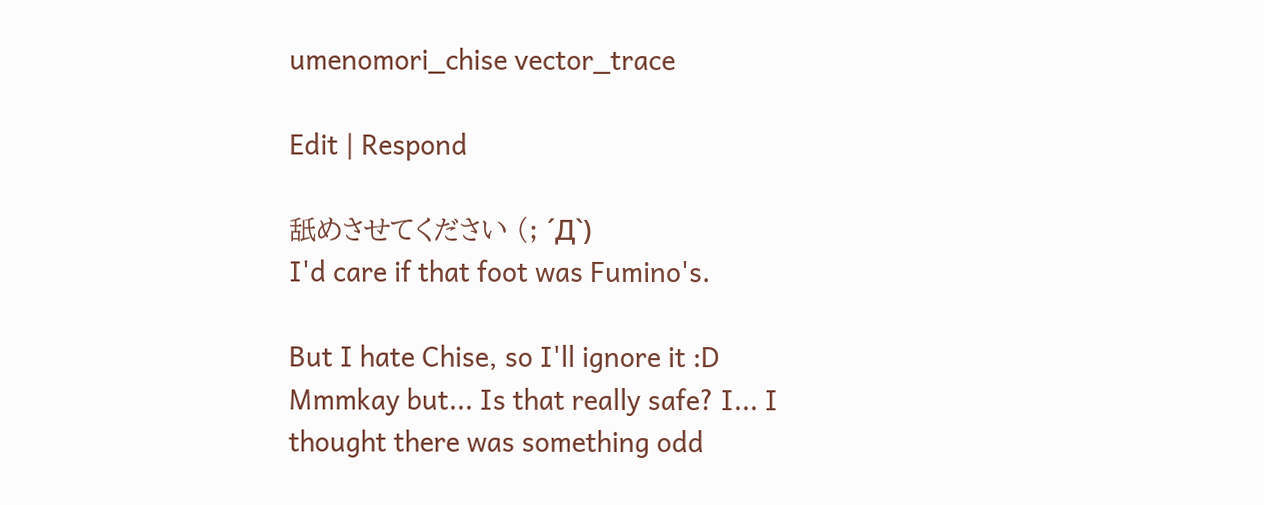umenomori_chise vector_trace

Edit | Respond

舐めさせてください (; ´Д`)
I'd care if that foot was Fumino's.

But I hate Chise, so I'll ignore it :D
Mmmkay but... Is that really safe? I... I thought there was something odd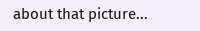about that picture...